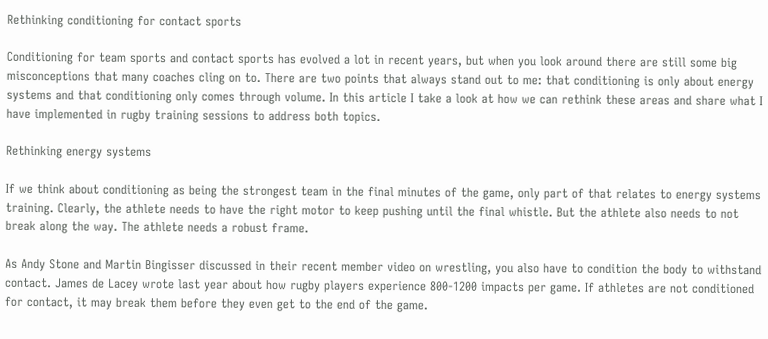Rethinking conditioning for contact sports

Conditioning for team sports and contact sports has evolved a lot in recent years, but when you look around there are still some big misconceptions that many coaches cling on to. There are two points that always stand out to me: that conditioning is only about energy systems and that conditioning only comes through volume. In this article I take a look at how we can rethink these areas and share what I have implemented in rugby training sessions to address both topics.

Rethinking energy systems

If we think about conditioning as being the strongest team in the final minutes of the game, only part of that relates to energy systems training. Clearly, the athlete needs to have the right motor to keep pushing until the final whistle. But the athlete also needs to not break along the way. The athlete needs a robust frame.

As Andy Stone and Martin Bingisser discussed in their recent member video on wrestling, you also have to condition the body to withstand contact. James de Lacey wrote last year about how rugby players experience 800-1200 impacts per game. If athletes are not conditioned for contact, it may break them before they even get to the end of the game.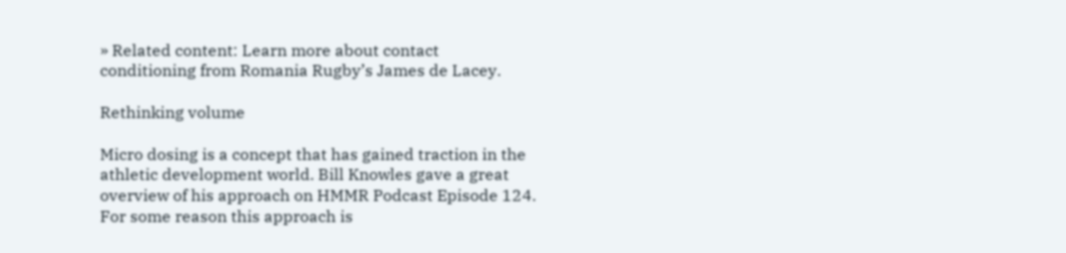» Related content: Learn more about contact conditioning from Romania Rugby’s James de Lacey.

Rethinking volume

Micro dosing is a concept that has gained traction in the athletic development world. Bill Knowles gave a great overview of his approach on HMMR Podcast Episode 124. For some reason this approach is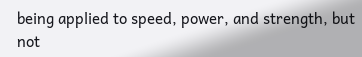being applied to speed, power, and strength, but not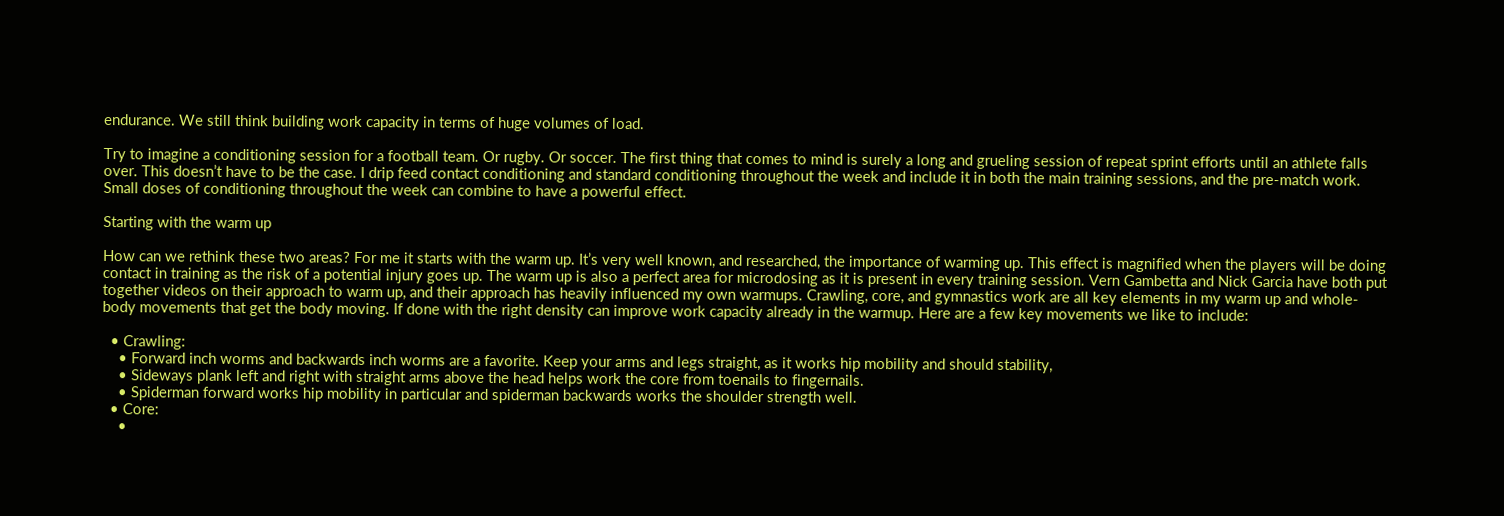endurance. We still think building work capacity in terms of huge volumes of load.

Try to imagine a conditioning session for a football team. Or rugby. Or soccer. The first thing that comes to mind is surely a long and grueling session of repeat sprint efforts until an athlete falls over. This doesn’t have to be the case. I drip feed contact conditioning and standard conditioning throughout the week and include it in both the main training sessions, and the pre-match work. Small doses of conditioning throughout the week can combine to have a powerful effect.

Starting with the warm up

How can we rethink these two areas? For me it starts with the warm up. It’s very well known, and researched, the importance of warming up. This effect is magnified when the players will be doing contact in training as the risk of a potential injury goes up. The warm up is also a perfect area for microdosing as it is present in every training session. Vern Gambetta and Nick Garcia have both put together videos on their approach to warm up, and their approach has heavily influenced my own warmups. Crawling, core, and gymnastics work are all key elements in my warm up and whole-body movements that get the body moving. If done with the right density can improve work capacity already in the warmup. Here are a few key movements we like to include:

  • Crawling:
    • Forward inch worms and backwards inch worms are a favorite. Keep your arms and legs straight, as it works hip mobility and should stability,
    • Sideways plank left and right with straight arms above the head helps work the core from toenails to fingernails.
    • Spiderman forward works hip mobility in particular and spiderman backwards works the shoulder strength well.
  • Core:
    •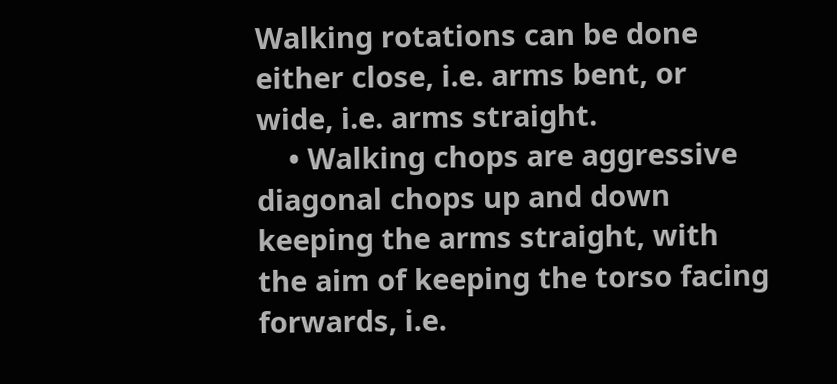Walking rotations can be done either close, i.e. arms bent, or wide, i.e. arms straight.
    • Walking chops are aggressive diagonal chops up and down keeping the arms straight, with the aim of keeping the torso facing forwards, i.e.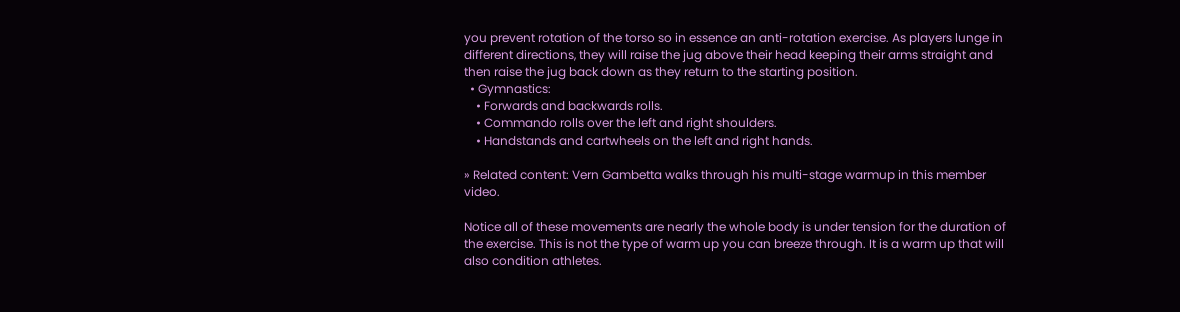you prevent rotation of the torso so in essence an anti-rotation exercise. As players lunge in different directions, they will raise the jug above their head keeping their arms straight and then raise the jug back down as they return to the starting position.
  • Gymnastics:
    • Forwards and backwards rolls.
    • Commando rolls over the left and right shoulders.
    • Handstands and cartwheels on the left and right hands.

» Related content: Vern Gambetta walks through his multi-stage warmup in this member video.

Notice all of these movements are nearly the whole body is under tension for the duration of the exercise. This is not the type of warm up you can breeze through. It is a warm up that will also condition athletes.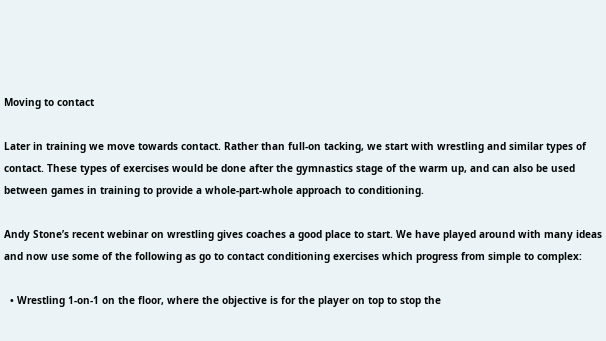Moving to contact

Later in training we move towards contact. Rather than full-on tacking, we start with wrestling and similar types of contact. These types of exercises would be done after the gymnastics stage of the warm up, and can also be used between games in training to provide a whole-part-whole approach to conditioning.

Andy Stone’s recent webinar on wrestling gives coaches a good place to start. We have played around with many ideas and now use some of the following as go to contact conditioning exercises which progress from simple to complex:

  • Wrestling 1-on-1 on the floor, where the objective is for the player on top to stop the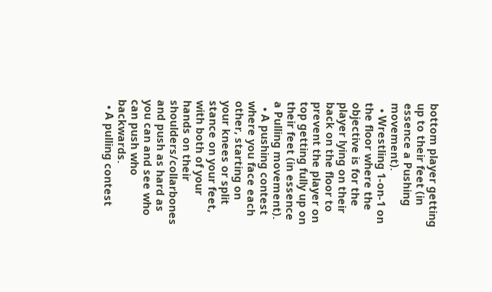bottom player getting up to their feet (in essence a Pushing movement).
  • Wrestling 1-on-1 on the floor where the objective is for the player lying on their back on the floor to prevent the player on top getting fully up on their feet (in essence a Pulling movement).
  • A pushing contest where you face each other, starting on your knees or split stance on your feet, with both of your hands on their shoulders/collarbones and push as hard as you can and see who can push who backwards.
  • A pulling contest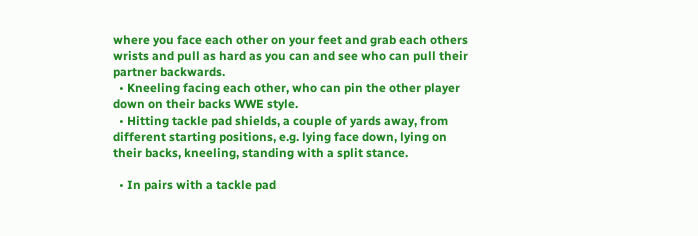where you face each other on your feet and grab each others wrists and pull as hard as you can and see who can pull their partner backwards.
  • Kneeling facing each other, who can pin the other player down on their backs WWE style.
  • Hitting tackle pad shields, a couple of yards away, from different starting positions, e.g. lying face down, lying on their backs, kneeling, standing with a split stance.

  • In pairs with a tackle pad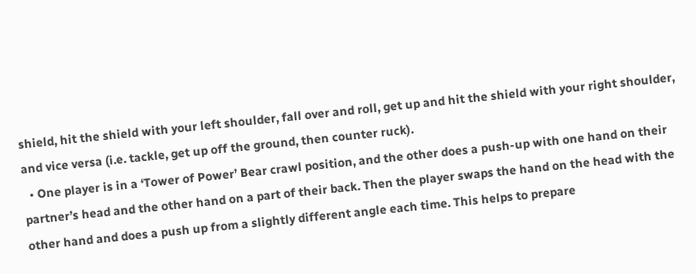shield, hit the shield with your left shoulder, fall over and roll, get up and hit the shield with your right shoulder, and vice versa (i.e. tackle, get up off the ground, then counter ruck).
  • One player is in a ‘Tower of Power’ Bear crawl position, and the other does a push-up with one hand on their partner’s head and the other hand on a part of their back. Then the player swaps the hand on the head with the other hand and does a push up from a slightly different angle each time. This helps to prepare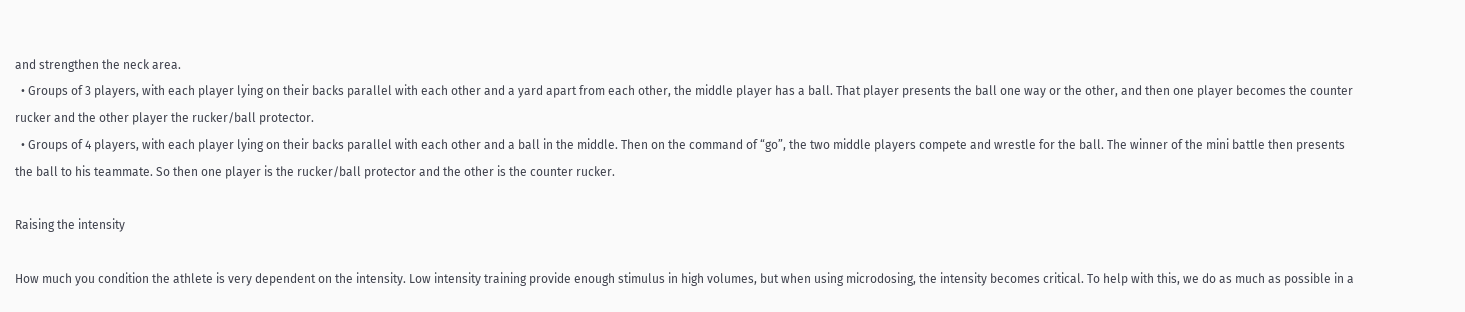and strengthen the neck area.
  • Groups of 3 players, with each player lying on their backs parallel with each other and a yard apart from each other, the middle player has a ball. That player presents the ball one way or the other, and then one player becomes the counter rucker and the other player the rucker/ball protector.
  • Groups of 4 players, with each player lying on their backs parallel with each other and a ball in the middle. Then on the command of “go”, the two middle players compete and wrestle for the ball. The winner of the mini battle then presents the ball to his teammate. So then one player is the rucker/ball protector and the other is the counter rucker.

Raising the intensity

How much you condition the athlete is very dependent on the intensity. Low intensity training provide enough stimulus in high volumes, but when using microdosing, the intensity becomes critical. To help with this, we do as much as possible in a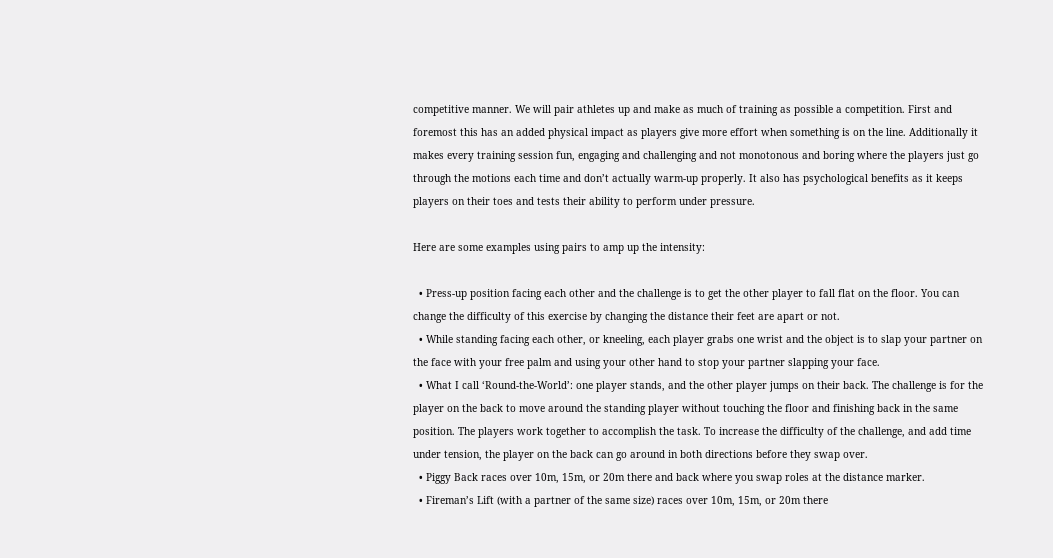competitive manner. We will pair athletes up and make as much of training as possible a competition. First and foremost this has an added physical impact as players give more effort when something is on the line. Additionally it makes every training session fun, engaging and challenging and not monotonous and boring where the players just go through the motions each time and don’t actually warm-up properly. It also has psychological benefits as it keeps players on their toes and tests their ability to perform under pressure.

Here are some examples using pairs to amp up the intensity:

  • Press-up position facing each other and the challenge is to get the other player to fall flat on the floor. You can change the difficulty of this exercise by changing the distance their feet are apart or not.
  • While standing facing each other, or kneeling, each player grabs one wrist and the object is to slap your partner on the face with your free palm and using your other hand to stop your partner slapping your face.
  • What I call ‘Round-the-World’: one player stands, and the other player jumps on their back. The challenge is for the player on the back to move around the standing player without touching the floor and finishing back in the same position. The players work together to accomplish the task. To increase the difficulty of the challenge, and add time under tension, the player on the back can go around in both directions before they swap over.
  • Piggy Back races over 10m, 15m, or 20m there and back where you swap roles at the distance marker.
  • Fireman’s Lift (with a partner of the same size) races over 10m, 15m, or 20m there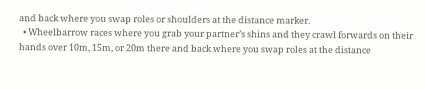and back where you swap roles or shoulders at the distance marker.
  • Wheelbarrow races where you grab your partner’s shins and they crawl forwards on their hands over 10m, 15m, or 20m there and back where you swap roles at the distance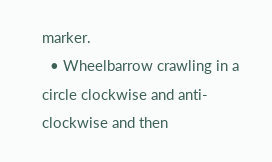marker.
  • Wheelbarrow crawling in a circle clockwise and anti-clockwise and then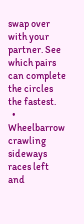swap over with your partner. See which pairs can complete the circles the fastest.
  • Wheelbarrow crawling sideways races left and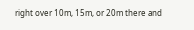right over 10m, 15m, or 20m there and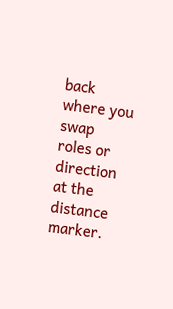back where you swap roles or direction at the distance marker.